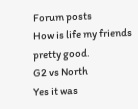Forum posts
How is life my friends
pretty good.
G2 vs North
Yes it was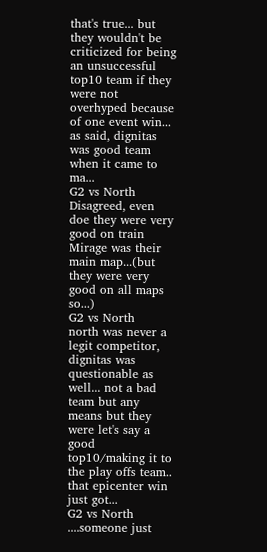that's true... but they wouldn't be criticized for being an unsuccessful top10 team if they were not overhyped because of one event win... as said, dignitas was good team when it came to ma...
G2 vs North
Disagreed, even doe they were very good on train Mirage was their main map...(but they were very good on all maps so...)
G2 vs North
north was never a legit competitor, dignitas was questionable as well... not a bad team but any means but they were let's say a good top10/making it to the play offs team.. that epicenter win just got...
G2 vs North
....someone just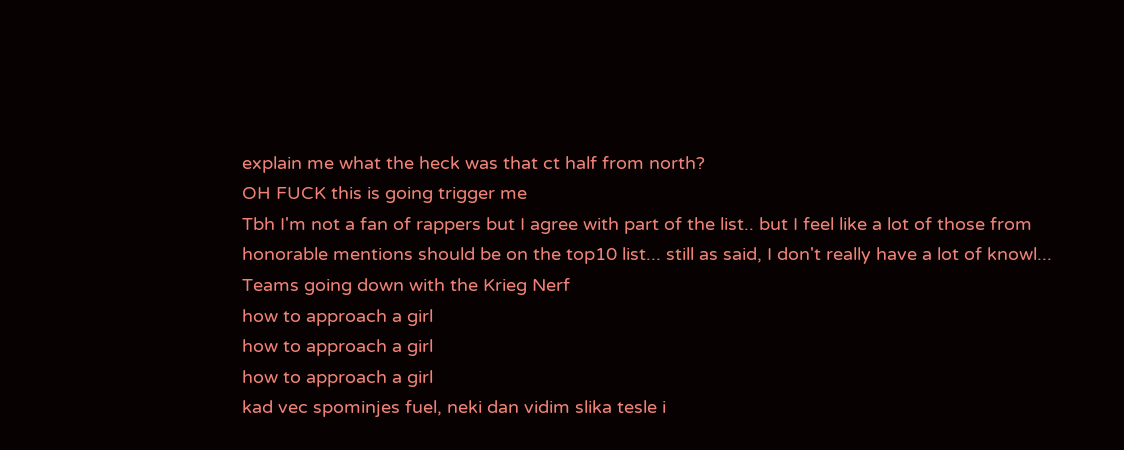explain me what the heck was that ct half from north?
OH FUCK this is going trigger me
Tbh I'm not a fan of rappers but I agree with part of the list.. but I feel like a lot of those from honorable mentions should be on the top10 list... still as said, I don't really have a lot of knowl...
Teams going down with the Krieg Nerf
how to approach a girl
how to approach a girl
how to approach a girl
kad vec spominjes fuel, neki dan vidim slika tesle i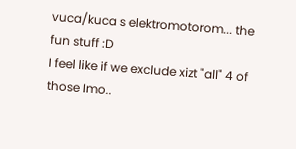vuca/kuca s elektromotorom... the fun stuff :D
I feel like if we exclude xizt "all" 4 of those Imo..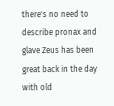there's no need to describe pronax and glave Zeus has been great back in the day with old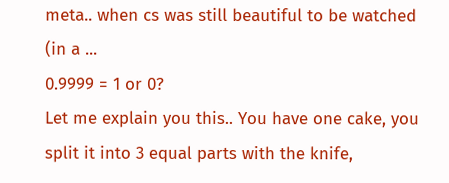meta.. when cs was still beautiful to be watched (in a ...
0.9999 = 1 or 0?
Let me explain you this.. You have one cake, you split it into 3 equal parts with the knife,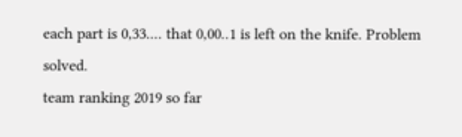each part is 0,33.... that 0,00..1 is left on the knife. Problem solved.
team ranking 2019 so far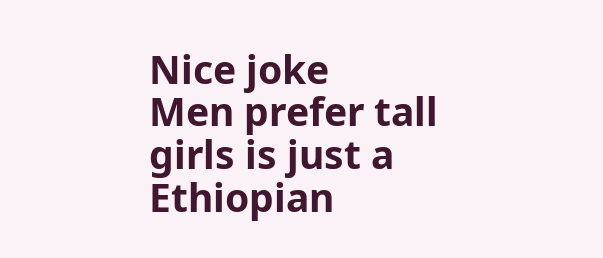Nice joke
Men prefer tall girls is just a Ethiopian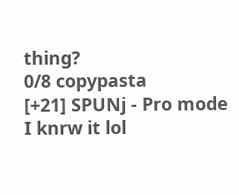thing?
0/8 copypasta
[+21] SPUNj - Pro mode
I knrw it lol